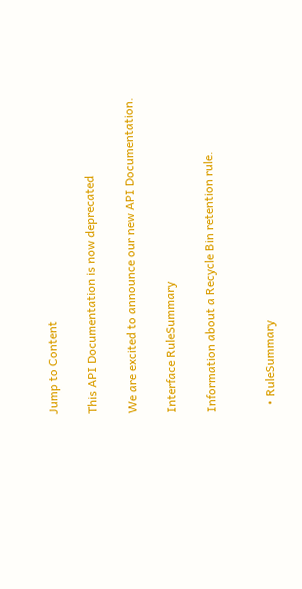Jump to Content

This API Documentation is now deprecated

We are excited to announce our new API Documentation.

Interface RuleSummary

Information about a Recycle Bin retention rule.


  • RuleSummary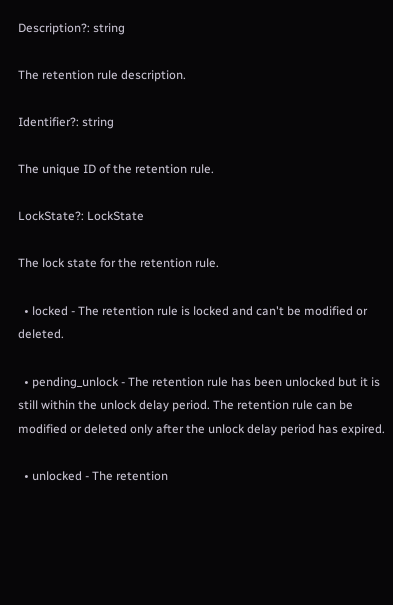Description?: string

The retention rule description.

Identifier?: string

The unique ID of the retention rule.

LockState?: LockState

The lock state for the retention rule.

  • locked - The retention rule is locked and can't be modified or deleted.

  • pending_unlock - The retention rule has been unlocked but it is still within the unlock delay period. The retention rule can be modified or deleted only after the unlock delay period has expired.

  • unlocked - The retention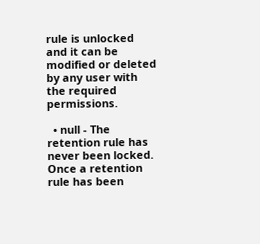rule is unlocked and it can be modified or deleted by any user with the required permissions.

  • null - The retention rule has never been locked. Once a retention rule has been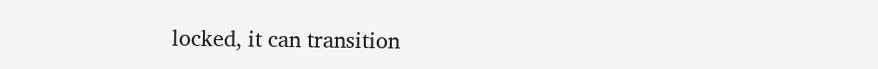locked, it can transition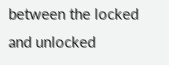between the locked and unlocked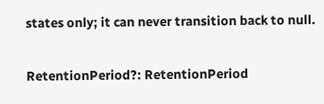states only; it can never transition back to null.

RetentionPeriod?: RetentionPeriod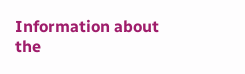Information about the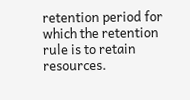retention period for which the retention rule is to retain resources.